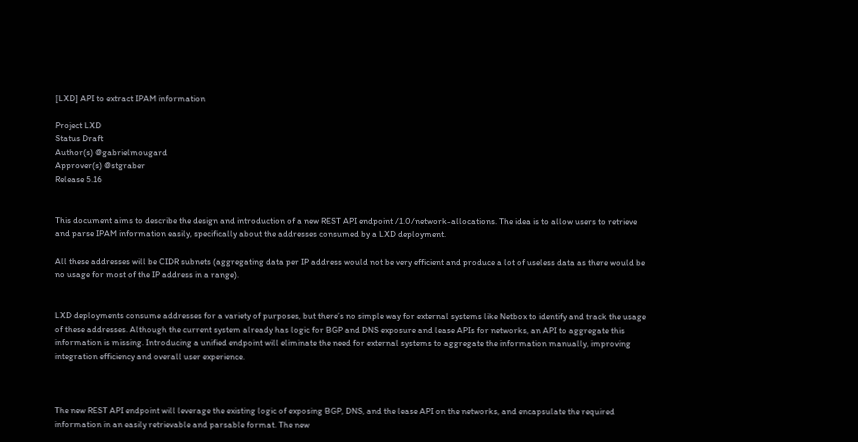[LXD] API to extract IPAM information

Project LXD
Status Draft
Author(s) @gabrielmougard
Approver(s) @stgraber
Release 5.16


This document aims to describe the design and introduction of a new REST API endpoint /1.0/network-allocations. The idea is to allow users to retrieve and parse IPAM information easily, specifically about the addresses consumed by a LXD deployment.

All these addresses will be CIDR subnets (aggregating data per IP address would not be very efficient and produce a lot of useless data as there would be no usage for most of the IP address in a range).


LXD deployments consume addresses for a variety of purposes, but there’s no simple way for external systems like Netbox to identify and track the usage of these addresses. Although the current system already has logic for BGP and DNS exposure and lease APIs for networks, an API to aggregate this information is missing. Introducing a unified endpoint will eliminate the need for external systems to aggregate the information manually, improving integration efficiency and overall user experience.



The new REST API endpoint will leverage the existing logic of exposing BGP, DNS, and the lease API on the networks, and encapsulate the required information in an easily retrievable and parsable format. The new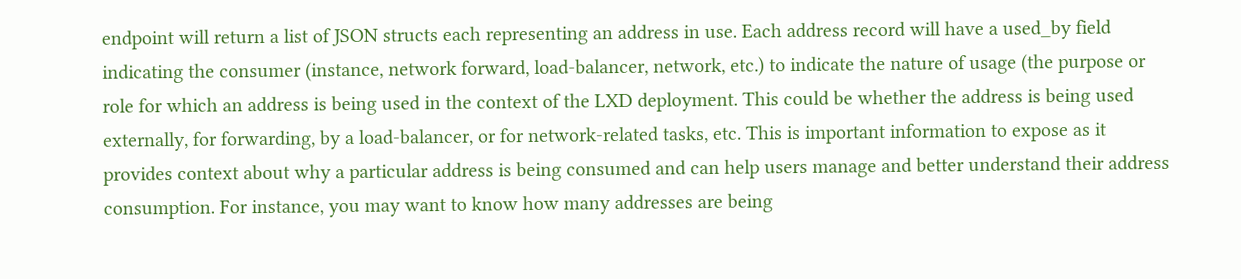endpoint will return a list of JSON structs each representing an address in use. Each address record will have a used_by field indicating the consumer (instance, network forward, load-balancer, network, etc.) to indicate the nature of usage (the purpose or role for which an address is being used in the context of the LXD deployment. This could be whether the address is being used externally, for forwarding, by a load-balancer, or for network-related tasks, etc. This is important information to expose as it provides context about why a particular address is being consumed and can help users manage and better understand their address consumption. For instance, you may want to know how many addresses are being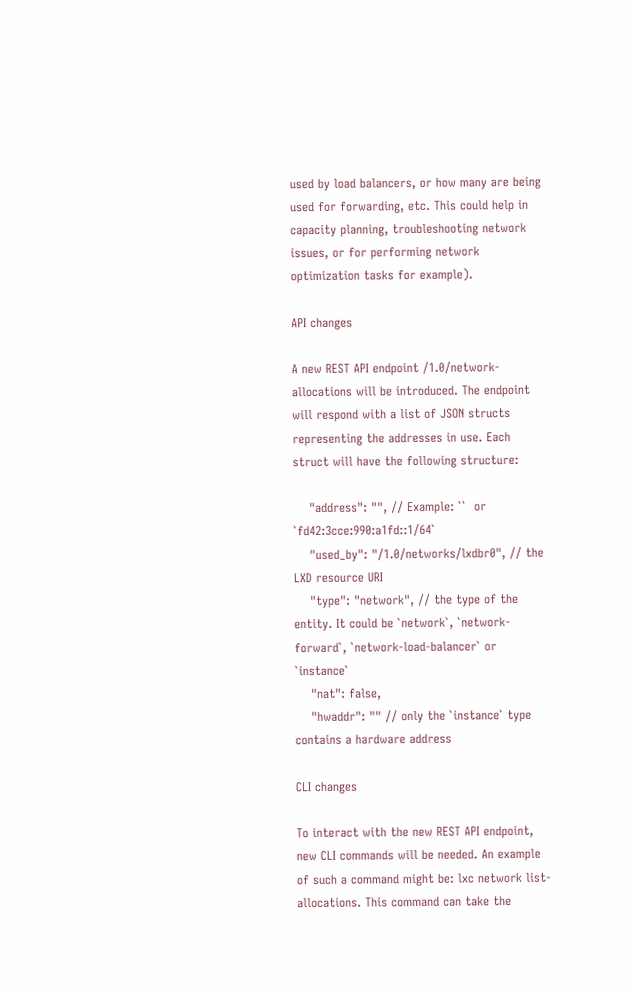used by load balancers, or how many are being used for forwarding, etc. This could help in capacity planning, troubleshooting network issues, or for performing network optimization tasks for example).

API changes

A new REST API endpoint /1.0/network-allocations will be introduced. The endpoint will respond with a list of JSON structs representing the addresses in use. Each struct will have the following structure:

    "address": "", // Example: ``  or `fd42:3cce:990:a1fd::1/64`
    "used_by": "/1.0/networks/lxdbr0", // the LXD resource URI
    "type": "network", // the type of the entity. It could be `network`, `network-forward`, `network-load-balancer` or `instance`
    "nat": false,
    "hwaddr": "" // only the `instance` type contains a hardware address

CLI changes

To interact with the new REST API endpoint, new CLI commands will be needed. An example of such a command might be: lxc network list-allocations. This command can take the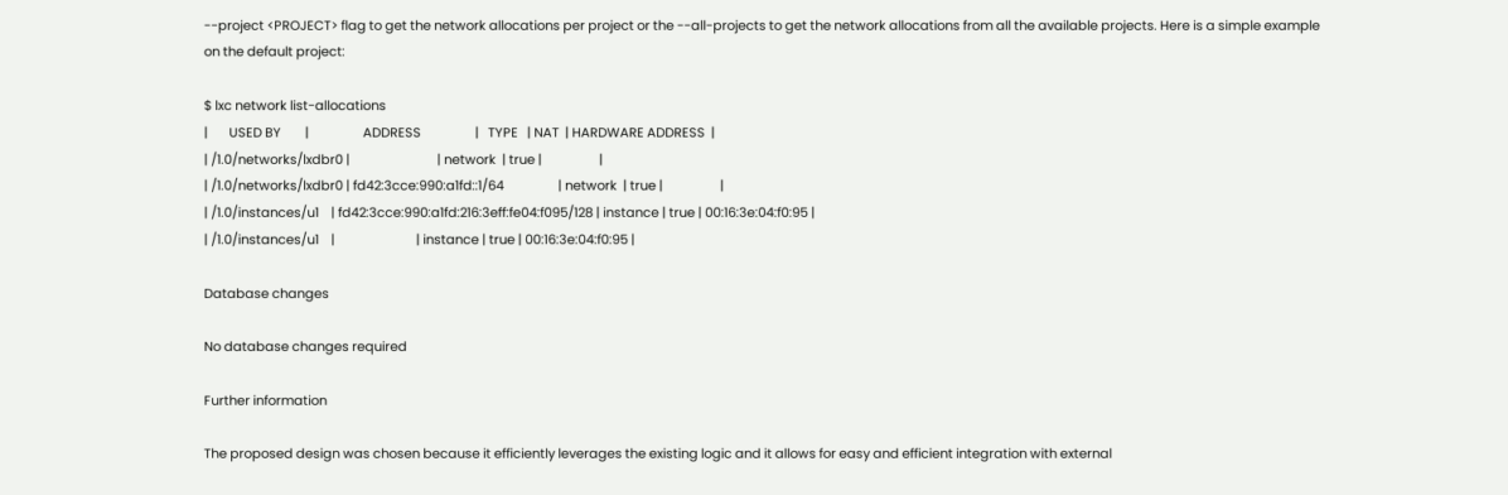--project <PROJECT> flag to get the network allocations per project or the --all-projects to get the network allocations from all the available projects. Here is a simple example on the default project:

$ lxc network list-allocations
|       USED BY        |                  ADDRESS                  |   TYPE   | NAT  | HARDWARE ADDRESS  |
| /1.0/networks/lxdbr0 |                             | network  | true |                   |
| /1.0/networks/lxdbr0 | fd42:3cce:990:a1fd::1/64                  | network  | true |                   |
| /1.0/instances/u1    | fd42:3cce:990:a1fd:216:3eff:fe04:f095/128 | instance | true | 00:16:3e:04:f0:95 |
| /1.0/instances/u1    |                           | instance | true | 00:16:3e:04:f0:95 |

Database changes

No database changes required

Further information

The proposed design was chosen because it efficiently leverages the existing logic and it allows for easy and efficient integration with external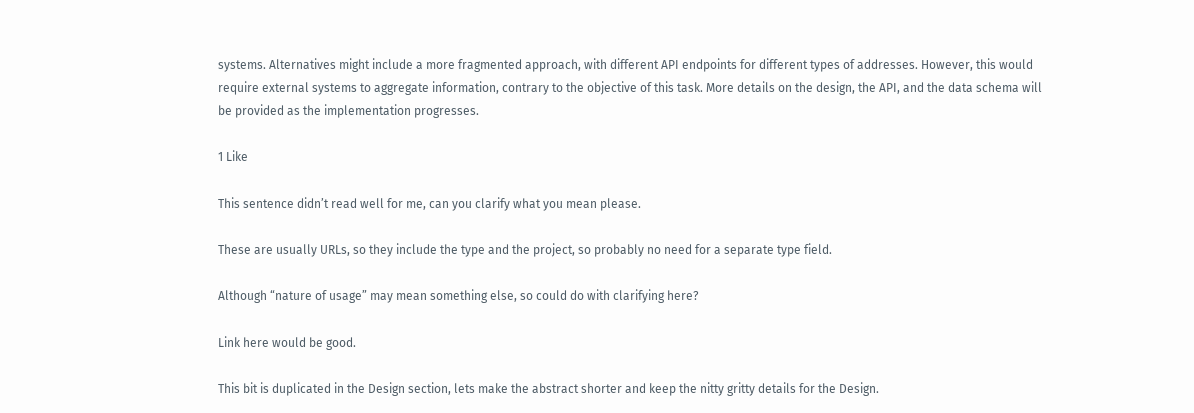systems. Alternatives might include a more fragmented approach, with different API endpoints for different types of addresses. However, this would require external systems to aggregate information, contrary to the objective of this task. More details on the design, the API, and the data schema will be provided as the implementation progresses.

1 Like

This sentence didn’t read well for me, can you clarify what you mean please.

These are usually URLs, so they include the type and the project, so probably no need for a separate type field.

Although “nature of usage” may mean something else, so could do with clarifying here?

Link here would be good.

This bit is duplicated in the Design section, lets make the abstract shorter and keep the nitty gritty details for the Design.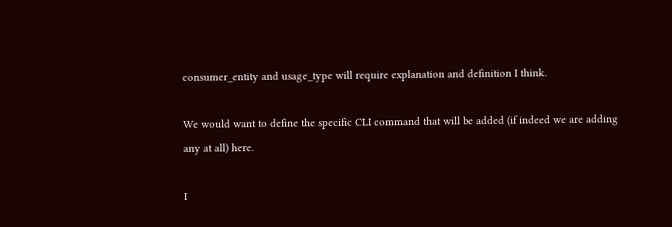consumer_entity and usage_type will require explanation and definition I think.

We would want to define the specific CLI command that will be added (if indeed we are adding any at all) here.

I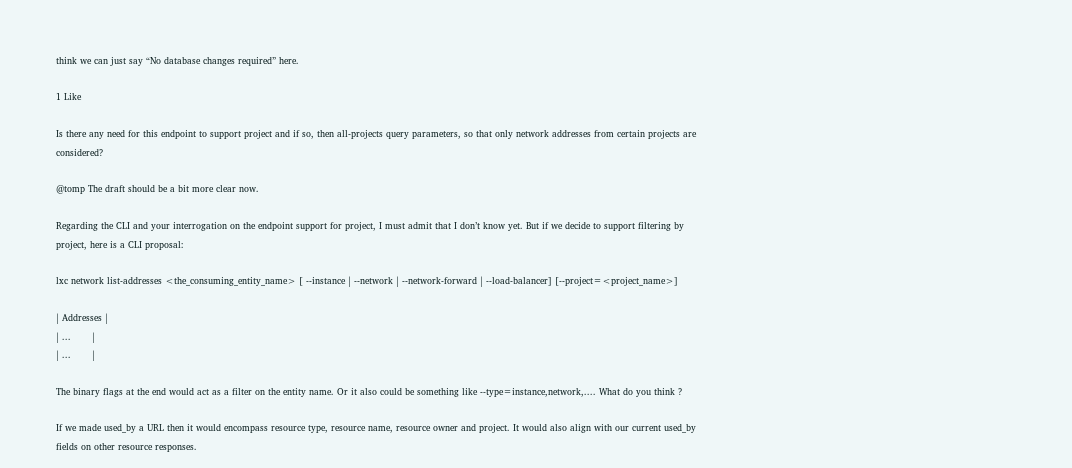think we can just say “No database changes required” here.

1 Like

Is there any need for this endpoint to support project and if so, then all-projects query parameters, so that only network addresses from certain projects are considered?

@tomp The draft should be a bit more clear now.

Regarding the CLI and your interrogation on the endpoint support for project, I must admit that I don’t know yet. But if we decide to support filtering by project, here is a CLI proposal:

lxc network list-addresses <the_consuming_entity_name> [ --instance | --network | --network-forward | --load-balancer] [--project=<project_name>]

| Addresses |
| ...       |
| ...       |

The binary flags at the end would act as a filter on the entity name. Or it also could be something like --type=instance,network,.... What do you think ?

If we made used_by a URL then it would encompass resource type, resource name, resource owner and project. It would also align with our current used_by fields on other resource responses.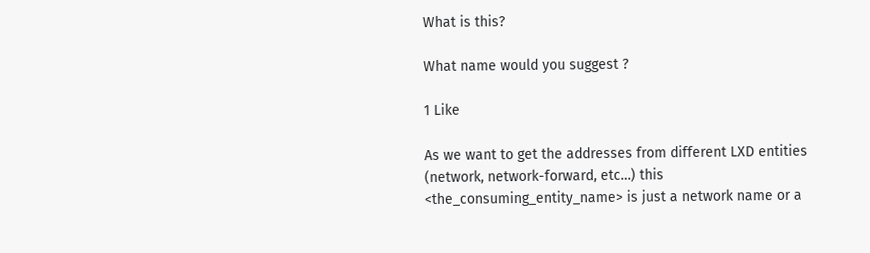What is this?

What name would you suggest ?

1 Like

As we want to get the addresses from different LXD entities (network, network-forward, etc…) this <the_consuming_entity_name> is just a network name or a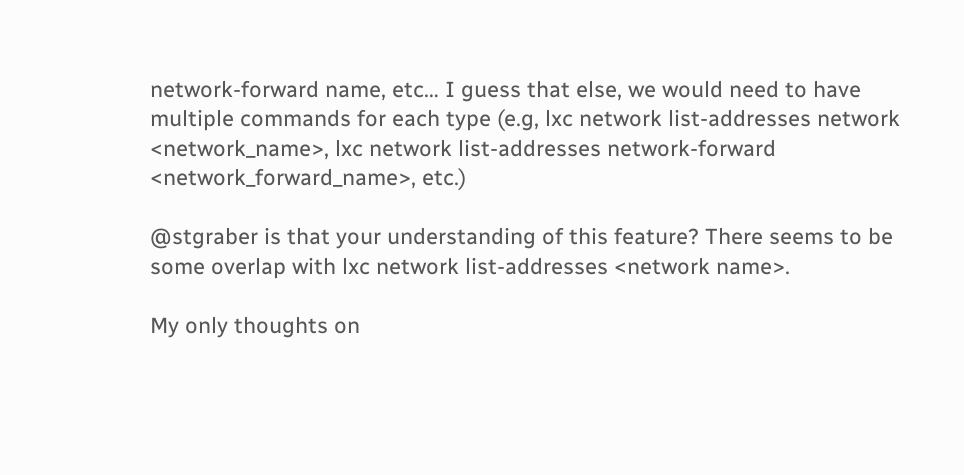network-forward name, etc… I guess that else, we would need to have multiple commands for each type (e.g, lxc network list-addresses network <network_name>, lxc network list-addresses network-forward <network_forward_name>, etc.)

@stgraber is that your understanding of this feature? There seems to be some overlap with lxc network list-addresses <network name>.

My only thoughts on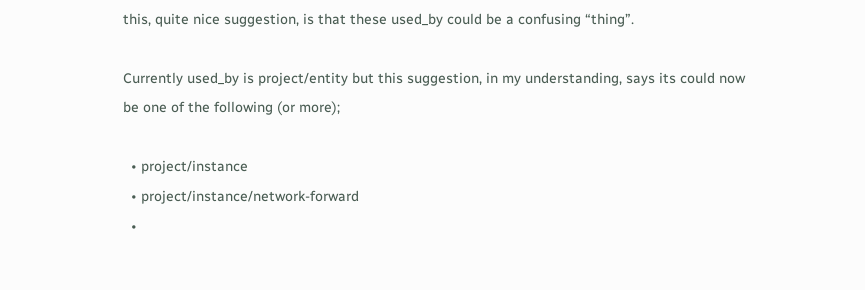this, quite nice suggestion, is that these used_by could be a confusing “thing”.

Currently used_by is project/entity but this suggestion, in my understanding, says its could now be one of the following (or more);

  • project/instance
  • project/instance/network-forward
  •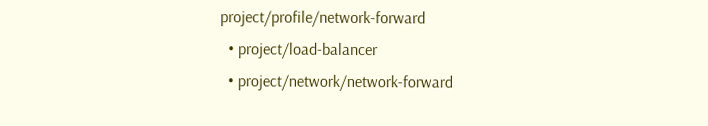project/profile/network-forward
  • project/load-balancer
  • project/network/network-forward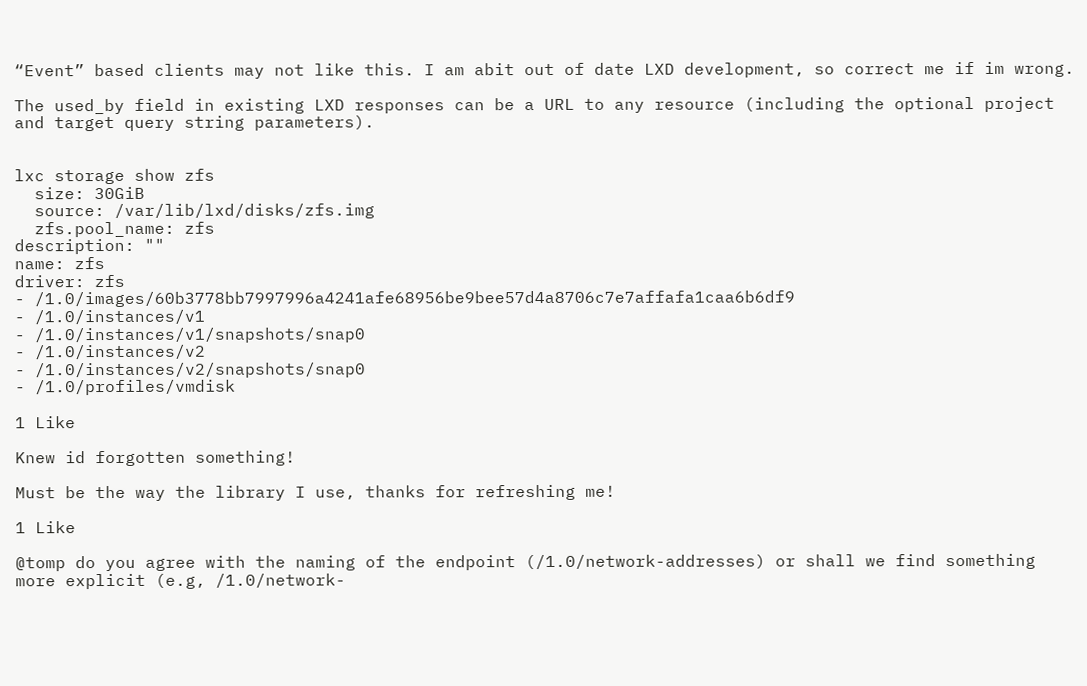“Event” based clients may not like this. I am abit out of date LXD development, so correct me if im wrong.

The used_by field in existing LXD responses can be a URL to any resource (including the optional project and target query string parameters).


lxc storage show zfs
  size: 30GiB
  source: /var/lib/lxd/disks/zfs.img
  zfs.pool_name: zfs
description: ""
name: zfs
driver: zfs
- /1.0/images/60b3778bb7997996a4241afe68956be9bee57d4a8706c7e7affafa1caa6b6df9
- /1.0/instances/v1
- /1.0/instances/v1/snapshots/snap0
- /1.0/instances/v2
- /1.0/instances/v2/snapshots/snap0
- /1.0/profiles/vmdisk

1 Like

Knew id forgotten something!

Must be the way the library I use, thanks for refreshing me!

1 Like

@tomp do you agree with the naming of the endpoint (/1.0/network-addresses) or shall we find something more explicit (e.g, /1.0/network-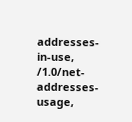addresses-in-use, /1.0/net-addresses-usage,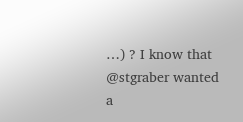…) ? I know that @stgraber wanted a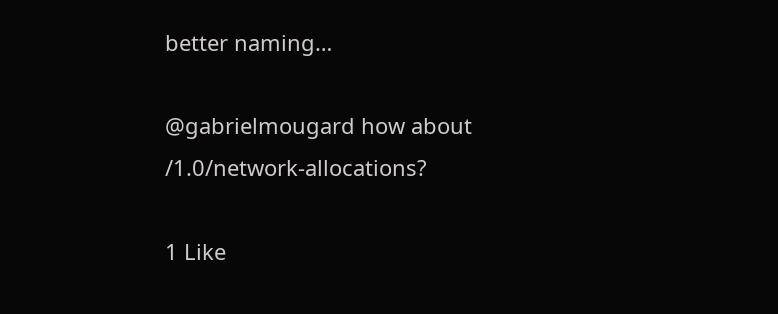better naming…

@gabrielmougard how about /1.0/network-allocations?

1 Like